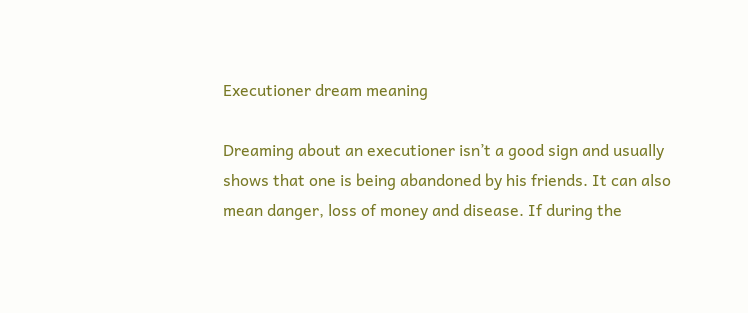Executioner dream meaning

Dreaming about an executioner isn’t a good sign and usually shows that one is being abandoned by his friends. It can also mean danger, loss of money and disease. If during the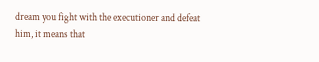dream you fight with the executioner and defeat him, it means that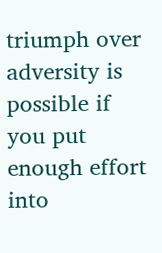triumph over adversity is possible if you put enough effort into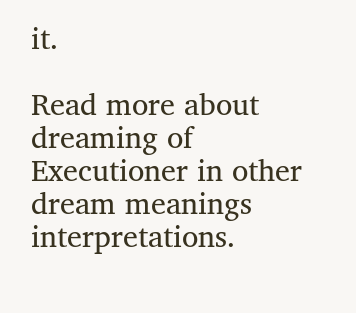it.

Read more about dreaming of Executioner in other dream meanings interpretations.